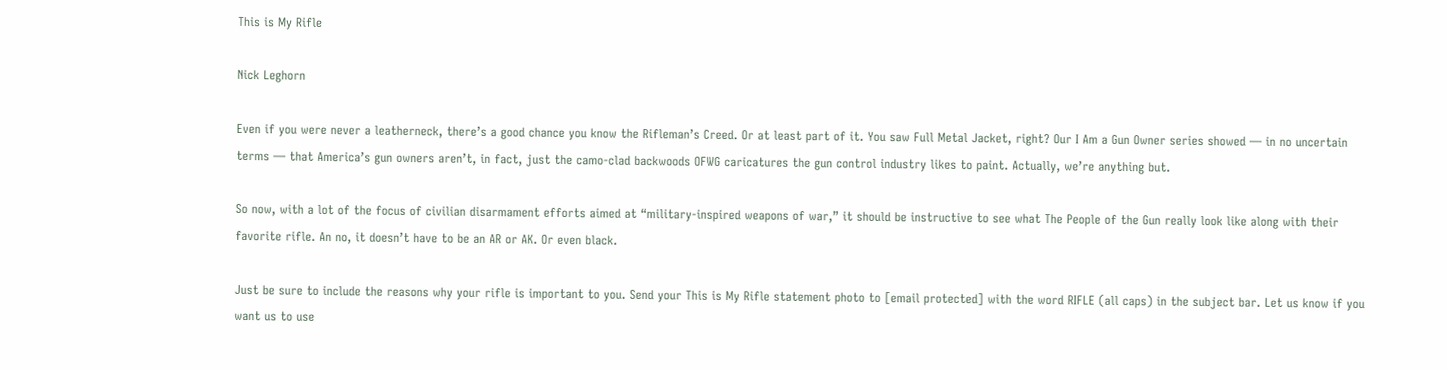This is My Rifle

Nick Leghorn

Even if you were never a leatherneck, there’s a good chance you know the Rifleman’s Creed. Or at least part of it. You saw Full Metal Jacket, right? Our I Am a Gun Owner series showed — in no uncertain terms — that America’s gun owners aren’t, in fact, just the camo-clad backwoods OFWG caricatures the gun control industry likes to paint. Actually, we’re anything but.

So now, with a lot of the focus of civilian disarmament efforts aimed at “military-inspired weapons of war,” it should be instructive to see what The People of the Gun really look like along with their favorite rifle. An no, it doesn’t have to be an AR or AK. Or even black.

Just be sure to include the reasons why your rifle is important to you. Send your This is My Rifle statement photo to [email protected] with the word RIFLE (all caps) in the subject bar. Let us know if you want us to use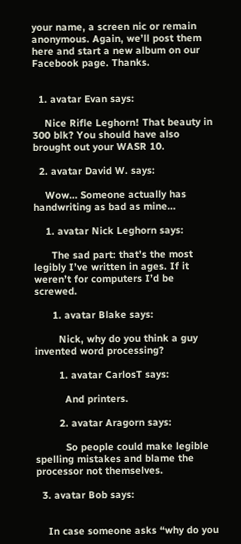your name, a screen nic or remain anonymous. Again, we’ll post them here and start a new album on our Facebook page. Thanks.


  1. avatar Evan says:

    Nice Rifle Leghorn! That beauty in 300 blk? You should have also brought out your WASR 10.

  2. avatar David W. says:

    Wow… Someone actually has handwriting as bad as mine…

    1. avatar Nick Leghorn says:

      The sad part: that’s the most legibly I’ve written in ages. If it weren’t for computers I’d be screwed.

      1. avatar Blake says:

        Nick, why do you think a guy invented word processing?

        1. avatar CarlosT says:

          And printers.

        2. avatar Aragorn says:

          So people could make legible spelling mistakes and blame the processor not themselves.

  3. avatar Bob says:


    In case someone asks “why do you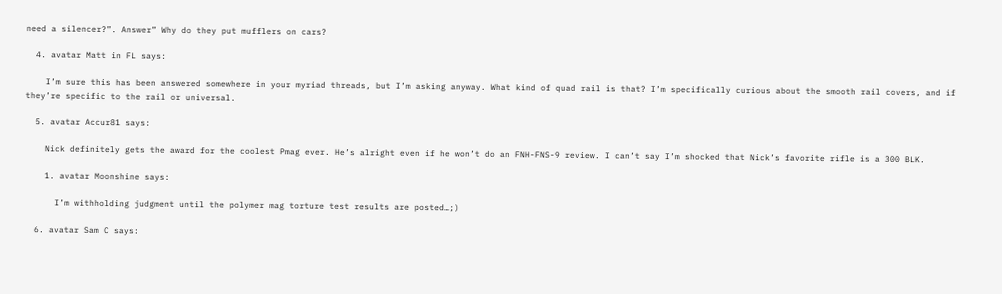need a silencer?”. Answer” Why do they put mufflers on cars?

  4. avatar Matt in FL says:

    I’m sure this has been answered somewhere in your myriad threads, but I’m asking anyway. What kind of quad rail is that? I’m specifically curious about the smooth rail covers, and if they’re specific to the rail or universal.

  5. avatar Accur81 says:

    Nick definitely gets the award for the coolest Pmag ever. He’s alright even if he won’t do an FNH-FNS-9 review. I can’t say I’m shocked that Nick’s favorite rifle is a 300 BLK.

    1. avatar Moonshine says:

      I’m withholding judgment until the polymer mag torture test results are posted…;)

  6. avatar Sam C says: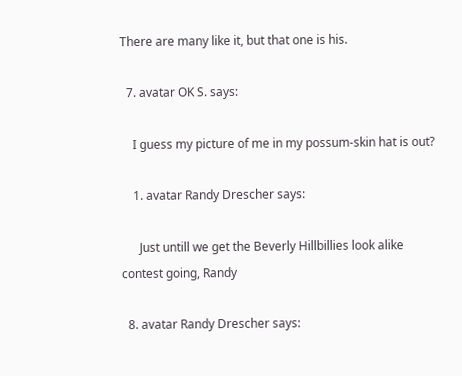There are many like it, but that one is his.

  7. avatar OK S. says:

    I guess my picture of me in my possum-skin hat is out?

    1. avatar Randy Drescher says:

      Just untill we get the Beverly Hillbillies look alike contest going, Randy

  8. avatar Randy Drescher says: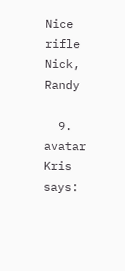Nice rifle Nick, Randy

  9. avatar Kris says: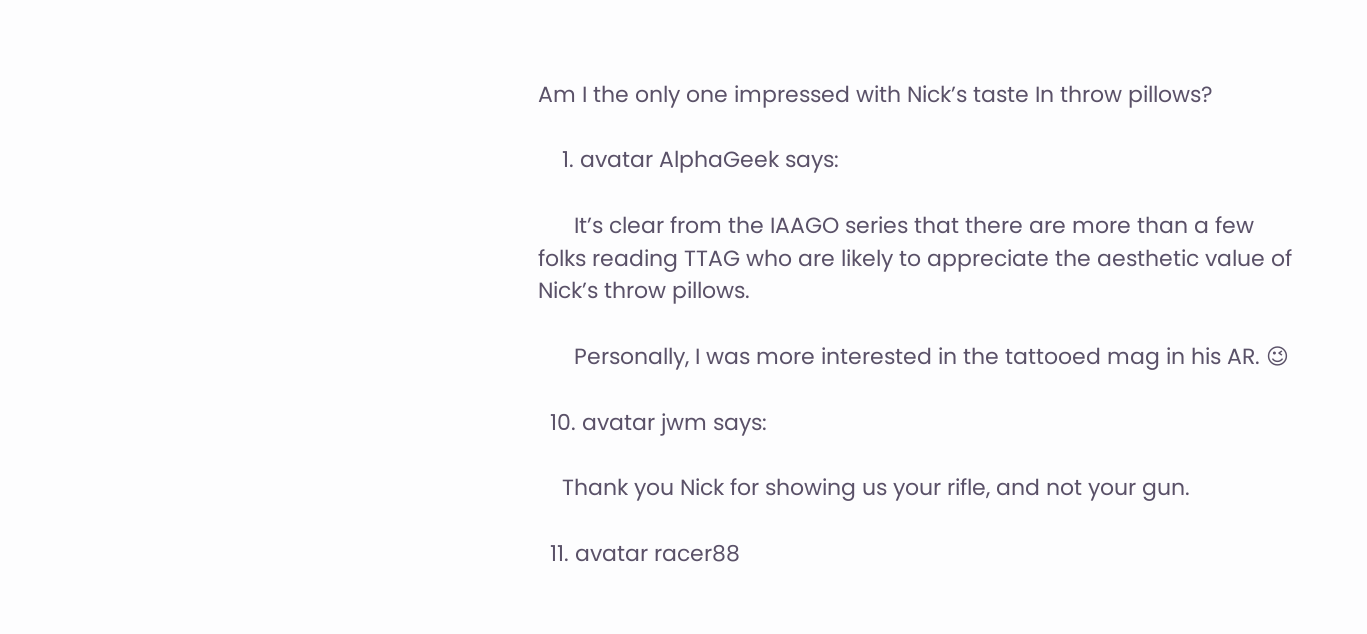Am I the only one impressed with Nick’s taste In throw pillows?

    1. avatar AlphaGeek says:

      It’s clear from the IAAGO series that there are more than a few folks reading TTAG who are likely to appreciate the aesthetic value of Nick’s throw pillows.

      Personally, I was more interested in the tattooed mag in his AR. 😉

  10. avatar jwm says:

    Thank you Nick for showing us your rifle, and not your gun.

  11. avatar racer88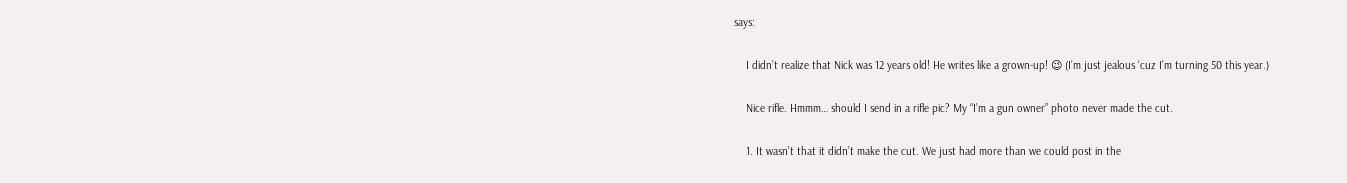says:

    I didn’t realize that Nick was 12 years old! He writes like a grown-up! 😉 (I’m just jealous ‘cuz I’m turning 50 this year.)

    Nice rifle. Hmmm… should I send in a rifle pic? My “I’m a gun owner” photo never made the cut.

    1. It wasn’t that it didn’t make the cut. We just had more than we could post in the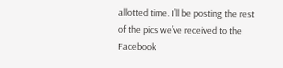allotted time. I’ll be posting the rest of the pics we’ve received to the Facebook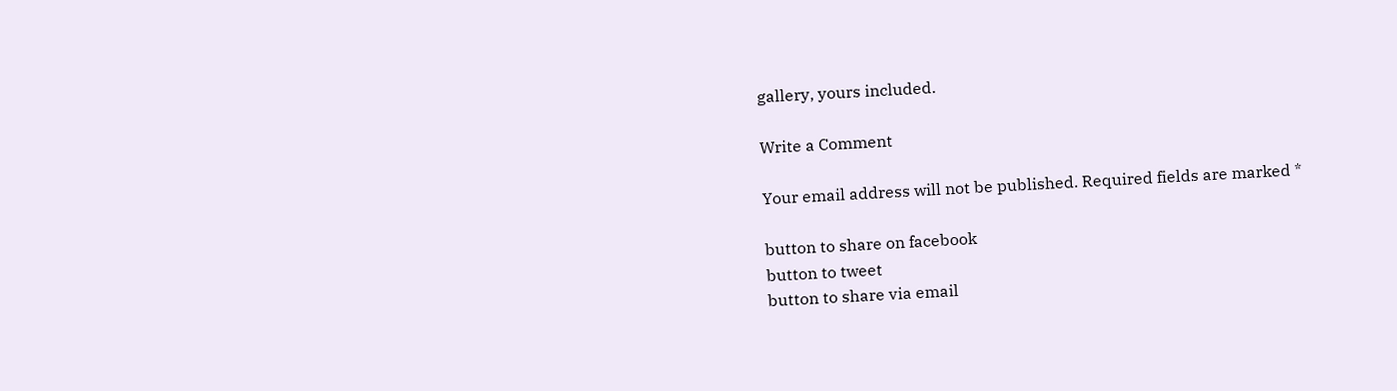gallery, yours included.

Write a Comment

Your email address will not be published. Required fields are marked *

button to share on facebook
button to tweet
button to share via email